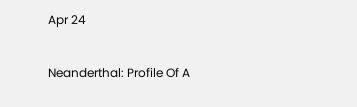Apr 24

Neanderthal: Profile Of A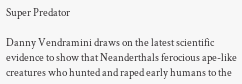Super Predator

Danny Vendramini draws on the latest scientific evidence to show that Neanderthals ferocious ape-like creatures who hunted and raped early humans to the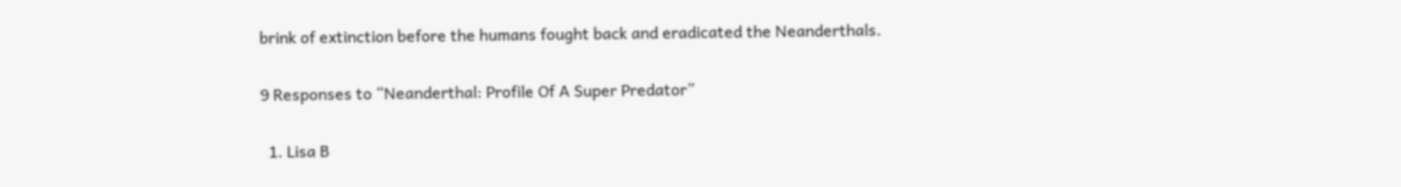brink of extinction before the humans fought back and eradicated the Neanderthals.

9 Responses to “Neanderthal: Profile Of A Super Predator”

  1. Lisa B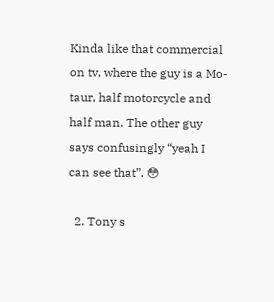Kinda like that commercial on tv, where the guy is a Mo-taur, half motorcycle and half man. The other guy says confusingly “yeah I can see that”. 😳

  2. Tony s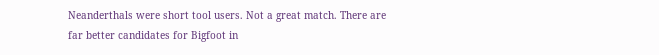Neanderthals were short tool users. Not a great match. There are far better candidates for Bigfoot in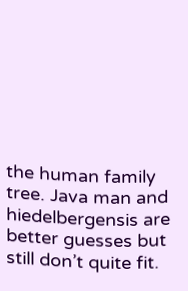the human family tree. Java man and hiedelbergensis are better guesses but still don’t quite fit.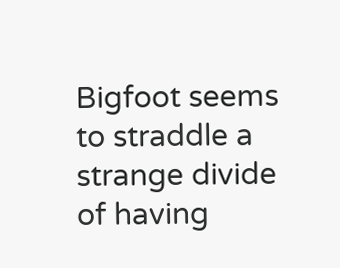Bigfoot seems to straddle a strange divide of having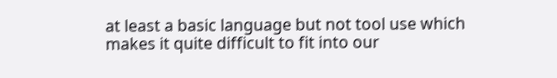at least a basic language but not tool use which makes it quite difficult to fit into our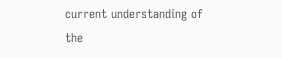current understanding of the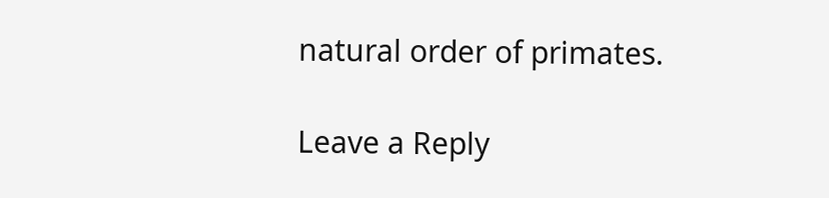natural order of primates.

Leave a Reply